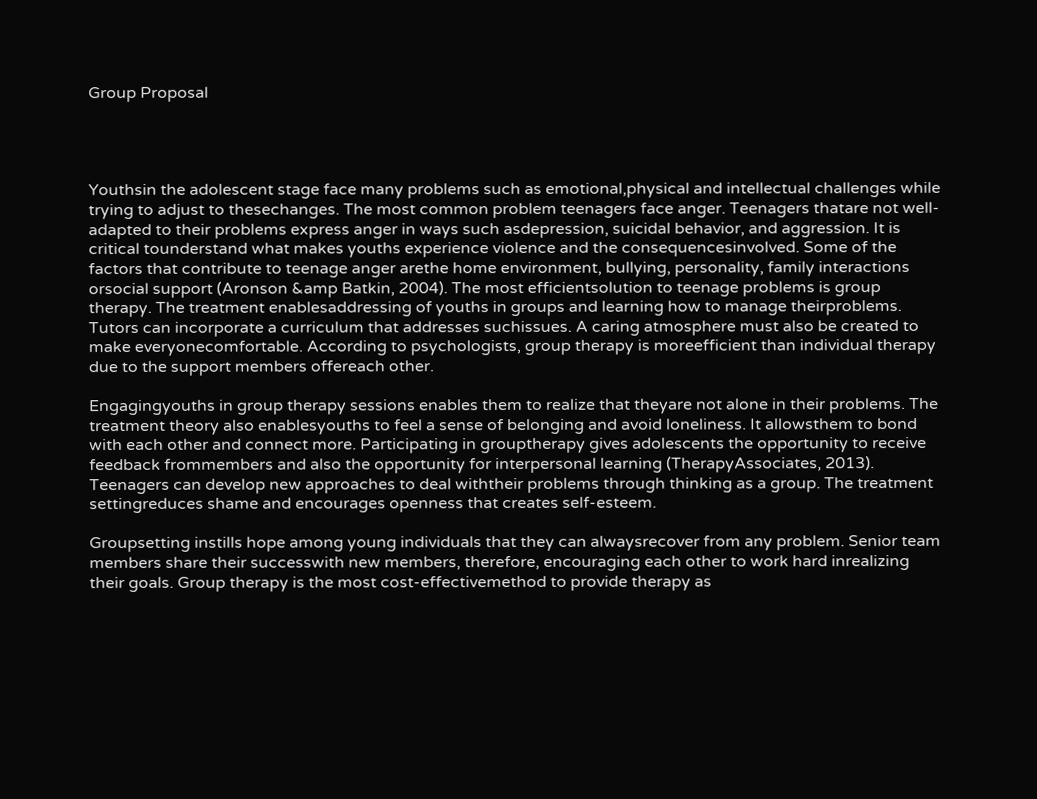Group Proposal




Youthsin the adolescent stage face many problems such as emotional,physical and intellectual challenges while trying to adjust to thesechanges. The most common problem teenagers face anger. Teenagers thatare not well-adapted to their problems express anger in ways such asdepression, suicidal behavior, and aggression. It is critical tounderstand what makes youths experience violence and the consequencesinvolved. Some of the factors that contribute to teenage anger arethe home environment, bullying, personality, family interactions orsocial support (Aronson &amp Batkin, 2004). The most efficientsolution to teenage problems is group therapy. The treatment enablesaddressing of youths in groups and learning how to manage theirproblems. Tutors can incorporate a curriculum that addresses suchissues. A caring atmosphere must also be created to make everyonecomfortable. According to psychologists, group therapy is moreefficient than individual therapy due to the support members offereach other.

Engagingyouths in group therapy sessions enables them to realize that theyare not alone in their problems. The treatment theory also enablesyouths to feel a sense of belonging and avoid loneliness. It allowsthem to bond with each other and connect more. Participating in grouptherapy gives adolescents the opportunity to receive feedback frommembers and also the opportunity for interpersonal learning (TherapyAssociates, 2013). Teenagers can develop new approaches to deal withtheir problems through thinking as a group. The treatment settingreduces shame and encourages openness that creates self-esteem.

Groupsetting instills hope among young individuals that they can alwaysrecover from any problem. Senior team members share their successwith new members, therefore, encouraging each other to work hard inrealizing their goals. Group therapy is the most cost-effectivemethod to provide therapy as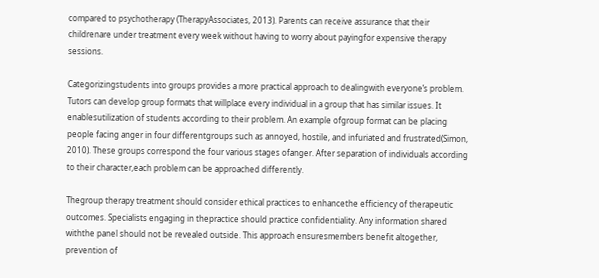compared to psychotherapy (TherapyAssociates, 2013). Parents can receive assurance that their childrenare under treatment every week without having to worry about payingfor expensive therapy sessions.

Categorizingstudents into groups provides a more practical approach to dealingwith everyone’s problem. Tutors can develop group formats that willplace every individual in a group that has similar issues. It enablesutilization of students according to their problem. An example ofgroup format can be placing people facing anger in four differentgroups such as annoyed, hostile, and infuriated and frustrated(Simon, 2010). These groups correspond the four various stages ofanger. After separation of individuals according to their character,each problem can be approached differently.

Thegroup therapy treatment should consider ethical practices to enhancethe efficiency of therapeutic outcomes. Specialists engaging in thepractice should practice confidentiality. Any information shared withthe panel should not be revealed outside. This approach ensuresmembers benefit altogether, prevention of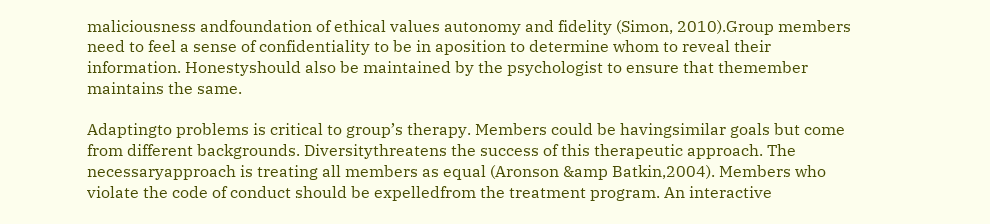maliciousness andfoundation of ethical values autonomy and fidelity (Simon, 2010).Group members need to feel a sense of confidentiality to be in aposition to determine whom to reveal their information. Honestyshould also be maintained by the psychologist to ensure that themember maintains the same.

Adaptingto problems is critical to group’s therapy. Members could be havingsimilar goals but come from different backgrounds. Diversitythreatens the success of this therapeutic approach. The necessaryapproach is treating all members as equal (Aronson &amp Batkin,2004). Members who violate the code of conduct should be expelledfrom the treatment program. An interactive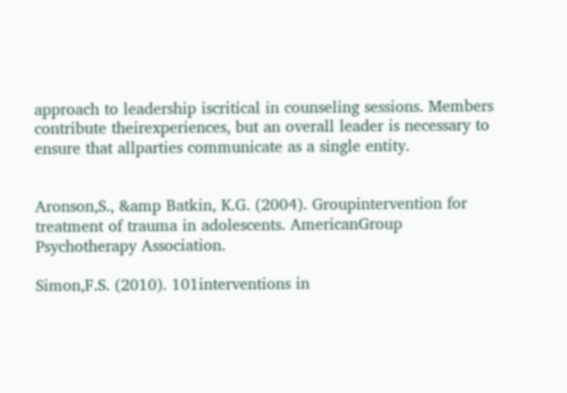approach to leadership iscritical in counseling sessions. Members contribute theirexperiences, but an overall leader is necessary to ensure that allparties communicate as a single entity.


Aronson,S., &amp Batkin, K.G. (2004). Groupintervention for treatment of trauma in adolescents. AmericanGroup Psychotherapy Association.

Simon,F.S. (2010). 101interventions in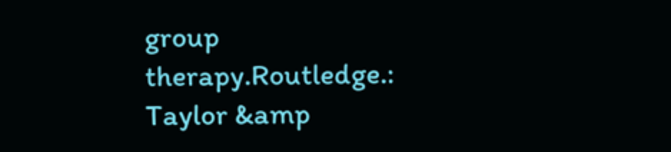group therapy.Routledge.: Taylor &amp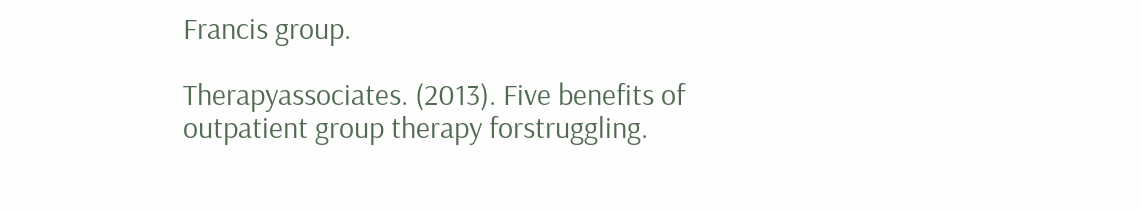Francis group.

Therapyassociates. (2013). Five benefits of outpatient group therapy forstruggling.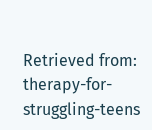Retrieved from: therapy-for-struggling-teens